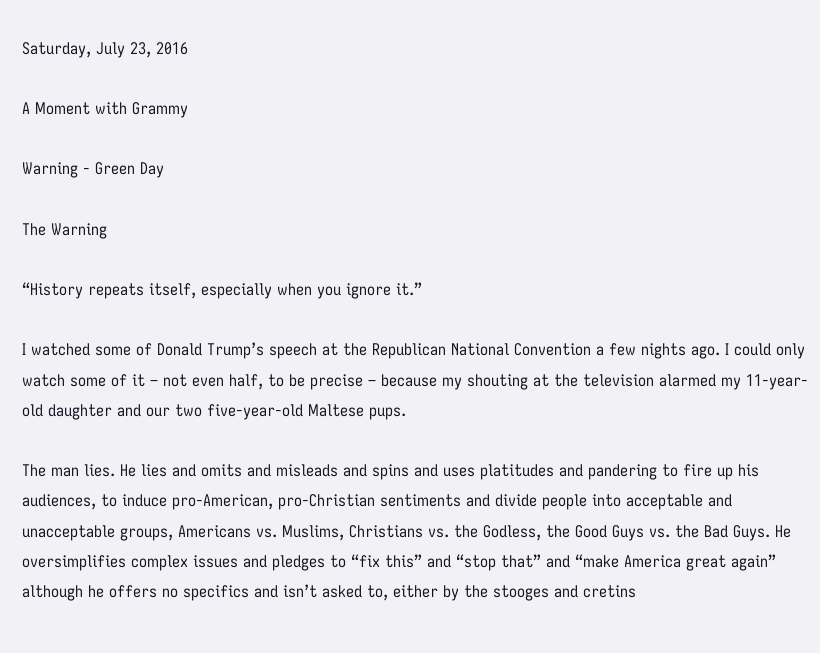Saturday, July 23, 2016

A Moment with Grammy

Warning - Green Day

The Warning

“History repeats itself, especially when you ignore it.”

I watched some of Donald Trump’s speech at the Republican National Convention a few nights ago. I could only watch some of it – not even half, to be precise – because my shouting at the television alarmed my 11-year-old daughter and our two five-year-old Maltese pups.

The man lies. He lies and omits and misleads and spins and uses platitudes and pandering to fire up his audiences, to induce pro-American, pro-Christian sentiments and divide people into acceptable and unacceptable groups, Americans vs. Muslims, Christians vs. the Godless, the Good Guys vs. the Bad Guys. He oversimplifies complex issues and pledges to “fix this” and “stop that” and “make America great again” although he offers no specifics and isn’t asked to, either by the stooges and cretins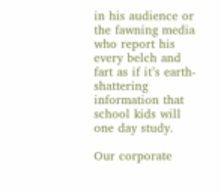in his audience or the fawning media who report his every belch and fart as if it’s earth-shattering information that school kids will one day study.

Our corporate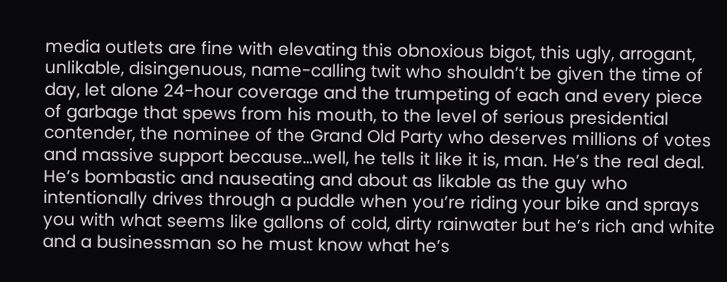media outlets are fine with elevating this obnoxious bigot, this ugly, arrogant, unlikable, disingenuous, name-calling twit who shouldn’t be given the time of day, let alone 24-hour coverage and the trumpeting of each and every piece of garbage that spews from his mouth, to the level of serious presidential contender, the nominee of the Grand Old Party who deserves millions of votes and massive support because…well, he tells it like it is, man. He’s the real deal. He’s bombastic and nauseating and about as likable as the guy who intentionally drives through a puddle when you’re riding your bike and sprays you with what seems like gallons of cold, dirty rainwater but he’s rich and white and a businessman so he must know what he’s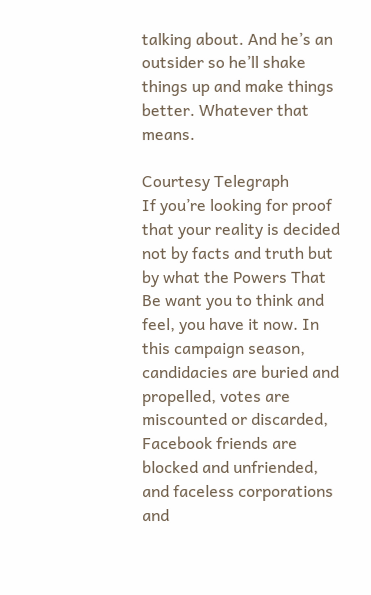talking about. And he’s an outsider so he’ll shake things up and make things better. Whatever that means.

Courtesy Telegraph
If you’re looking for proof that your reality is decided not by facts and truth but by what the Powers That Be want you to think and feel, you have it now. In this campaign season, candidacies are buried and propelled, votes are miscounted or discarded, Facebook friends are blocked and unfriended, and faceless corporations and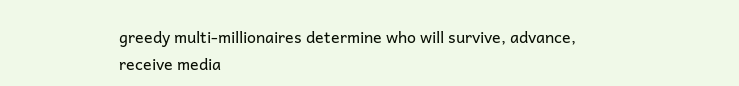greedy multi-millionaires determine who will survive, advance, receive media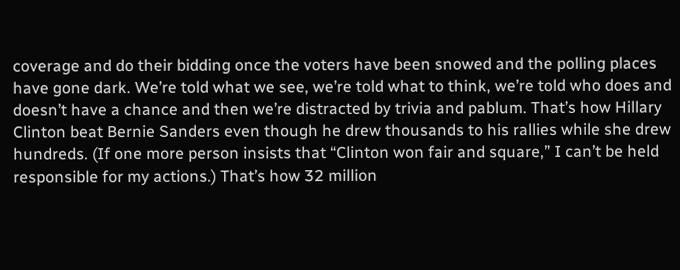coverage and do their bidding once the voters have been snowed and the polling places have gone dark. We’re told what we see, we’re told what to think, we’re told who does and doesn’t have a chance and then we’re distracted by trivia and pablum. That’s how Hillary Clinton beat Bernie Sanders even though he drew thousands to his rallies while she drew hundreds. (If one more person insists that “Clinton won fair and square,” I can’t be held responsible for my actions.) That’s how 32 million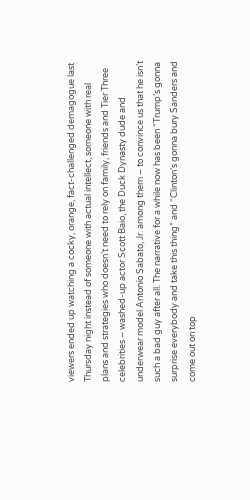viewers ended up watching a cocky, orange, fact-challenged demagogue last Thursday night instead of someone with actual intellect, someone with real plans and strategies who doesn’t need to rely on family, friends and Tier Three celebrities – washed-up actor Scott Baio, the Duck Dynasty dude and underwear model Antonio Sabato, Jr. among them – to convince us that he isn’t such a bad guy after all. The narrative for a while now has been “Trump’s gonna surprise everybody and take this thing” and “Clinton’s gonna bury Sanders and come out on top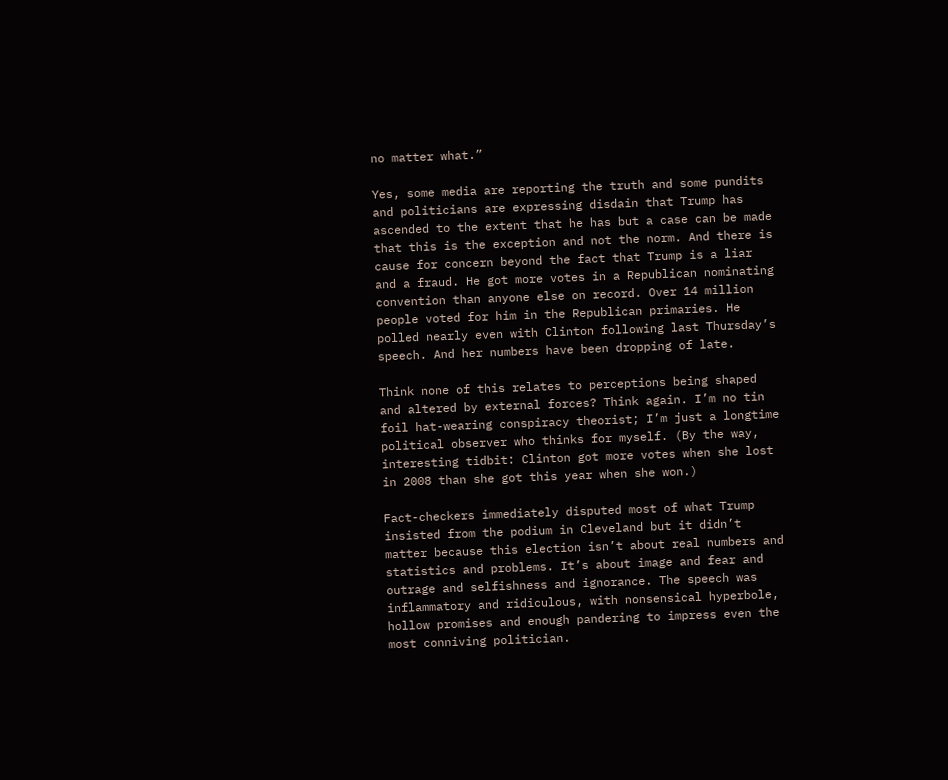no matter what.”

Yes, some media are reporting the truth and some pundits and politicians are expressing disdain that Trump has ascended to the extent that he has but a case can be made that this is the exception and not the norm. And there is cause for concern beyond the fact that Trump is a liar and a fraud. He got more votes in a Republican nominating convention than anyone else on record. Over 14 million people voted for him in the Republican primaries. He polled nearly even with Clinton following last Thursday’s speech. And her numbers have been dropping of late.

Think none of this relates to perceptions being shaped and altered by external forces? Think again. I’m no tin foil hat-wearing conspiracy theorist; I’m just a longtime political observer who thinks for myself. (By the way, interesting tidbit: Clinton got more votes when she lost in 2008 than she got this year when she won.)

Fact-checkers immediately disputed most of what Trump insisted from the podium in Cleveland but it didn’t matter because this election isn’t about real numbers and statistics and problems. It’s about image and fear and outrage and selfishness and ignorance. The speech was inflammatory and ridiculous, with nonsensical hyperbole, hollow promises and enough pandering to impress even the most conniving politician.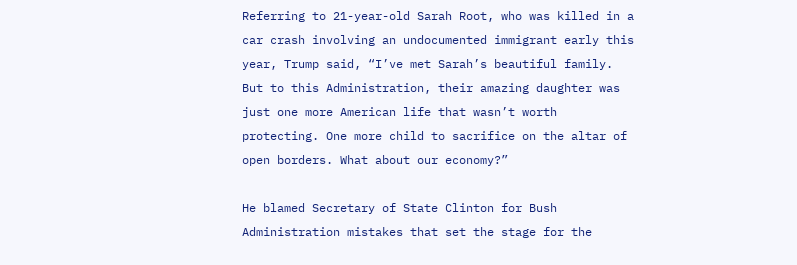Referring to 21-year-old Sarah Root, who was killed in a car crash involving an undocumented immigrant early this year, Trump said, “I’ve met Sarah’s beautiful family. But to this Administration, their amazing daughter was just one more American life that wasn’t worth protecting. One more child to sacrifice on the altar of open borders. What about our economy?”

He blamed Secretary of State Clinton for Bush Administration mistakes that set the stage for the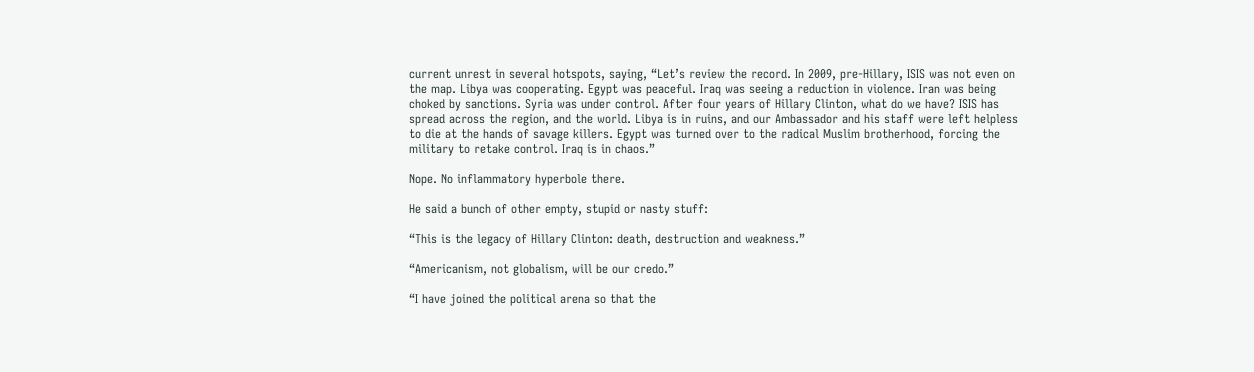current unrest in several hotspots, saying, “Let’s review the record. In 2009, pre-Hillary, ISIS was not even on the map. Libya was cooperating. Egypt was peaceful. Iraq was seeing a reduction in violence. Iran was being choked by sanctions. Syria was under control. After four years of Hillary Clinton, what do we have? ISIS has spread across the region, and the world. Libya is in ruins, and our Ambassador and his staff were left helpless to die at the hands of savage killers. Egypt was turned over to the radical Muslim brotherhood, forcing the military to retake control. Iraq is in chaos.”

Nope. No inflammatory hyperbole there.

He said a bunch of other empty, stupid or nasty stuff:

“This is the legacy of Hillary Clinton: death, destruction and weakness.”

“Americanism, not globalism, will be our credo.”

“I have joined the political arena so that the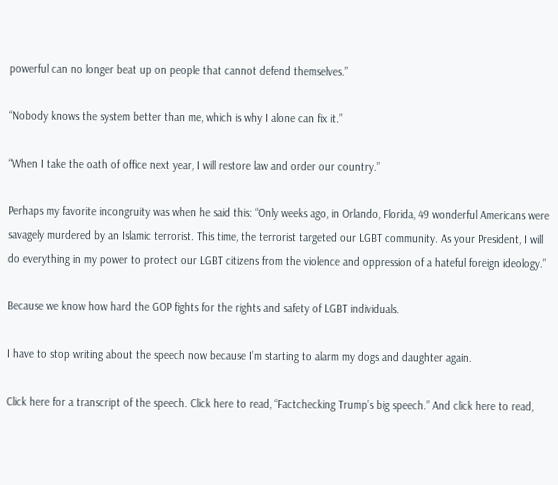powerful can no longer beat up on people that cannot defend themselves.”

“Nobody knows the system better than me, which is why I alone can fix it.”

“When I take the oath of office next year, I will restore law and order our country.”

Perhaps my favorite incongruity was when he said this: “Only weeks ago, in Orlando, Florida, 49 wonderful Americans were savagely murdered by an Islamic terrorist. This time, the terrorist targeted our LGBT community. As your President, I will do everything in my power to protect our LGBT citizens from the violence and oppression of a hateful foreign ideology.”

Because we know how hard the GOP fights for the rights and safety of LGBT individuals.

I have to stop writing about the speech now because I’m starting to alarm my dogs and daughter again.

Click here for a transcript of the speech. Click here to read, “Factchecking Trump’s big speech.” And click here to read,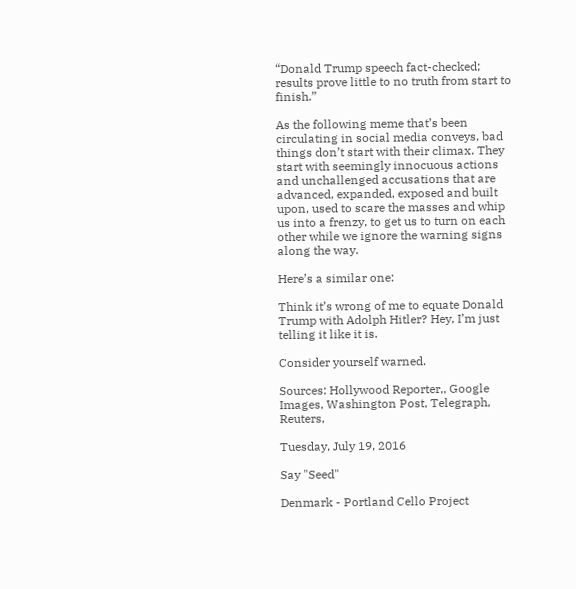“Donald Trump speech fact-checked; results prove little to no truth from start to finish.”

As the following meme that’s been circulating in social media conveys, bad things don’t start with their climax. They start with seemingly innocuous actions and unchallenged accusations that are advanced, expanded, exposed and built upon, used to scare the masses and whip us into a frenzy, to get us to turn on each other while we ignore the warning signs along the way.

Here’s a similar one:

Think it’s wrong of me to equate Donald Trump with Adolph Hitler? Hey, I’m just telling it like it is.

Consider yourself warned.

Sources: Hollywood Reporter,, Google Images, Washington Post, Telegraph, Reuters,

Tuesday, July 19, 2016

Say "Seed"

Denmark - Portland Cello Project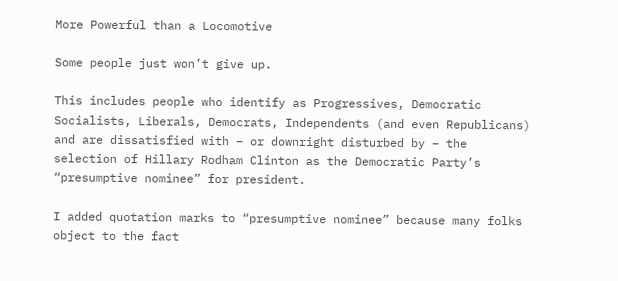More Powerful than a Locomotive

Some people just won’t give up.

This includes people who identify as Progressives, Democratic Socialists, Liberals, Democrats, Independents (and even Republicans) and are dissatisfied with – or downright disturbed by – the selection of Hillary Rodham Clinton as the Democratic Party’s “presumptive nominee” for president.

I added quotation marks to “presumptive nominee” because many folks object to the fact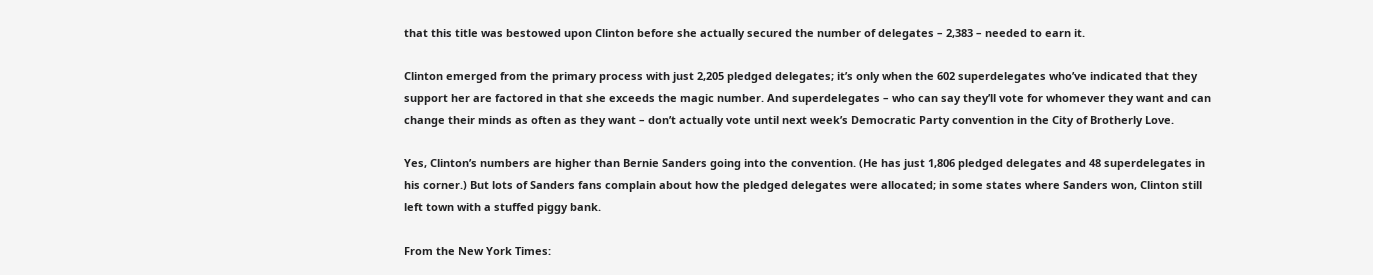that this title was bestowed upon Clinton before she actually secured the number of delegates – 2,383 – needed to earn it.

Clinton emerged from the primary process with just 2,205 pledged delegates; it’s only when the 602 superdelegates who’ve indicated that they support her are factored in that she exceeds the magic number. And superdelegates – who can say they’ll vote for whomever they want and can change their minds as often as they want – don’t actually vote until next week’s Democratic Party convention in the City of Brotherly Love.

Yes, Clinton’s numbers are higher than Bernie Sanders going into the convention. (He has just 1,806 pledged delegates and 48 superdelegates in his corner.) But lots of Sanders fans complain about how the pledged delegates were allocated; in some states where Sanders won, Clinton still left town with a stuffed piggy bank.

From the New York Times: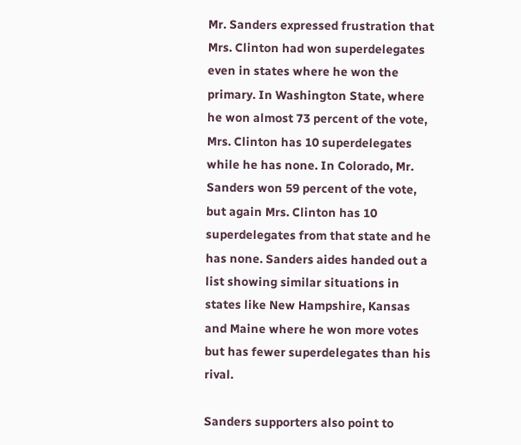Mr. Sanders expressed frustration that Mrs. Clinton had won superdelegates even in states where he won the primary. In Washington State, where he won almost 73 percent of the vote, Mrs. Clinton has 10 superdelegates while he has none. In Colorado, Mr. Sanders won 59 percent of the vote, but again Mrs. Clinton has 10 superdelegates from that state and he has none. Sanders aides handed out a list showing similar situations in states like New Hampshire, Kansas and Maine where he won more votes but has fewer superdelegates than his rival.

Sanders supporters also point to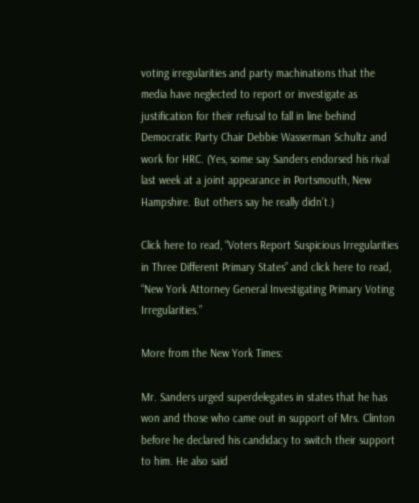voting irregularities and party machinations that the media have neglected to report or investigate as justification for their refusal to fall in line behind Democratic Party Chair Debbie Wasserman Schultz and work for HRC. (Yes, some say Sanders endorsed his rival last week at a joint appearance in Portsmouth, New Hampshire. But others say he really didn’t.)

Click here to read, “Voters Report Suspicious Irregularities in Three Different Primary States” and click here to read, “New York Attorney General Investigating Primary Voting Irregularities.”

More from the New York Times:

Mr. Sanders urged superdelegates in states that he has won and those who came out in support of Mrs. Clinton before he declared his candidacy to switch their support to him. He also said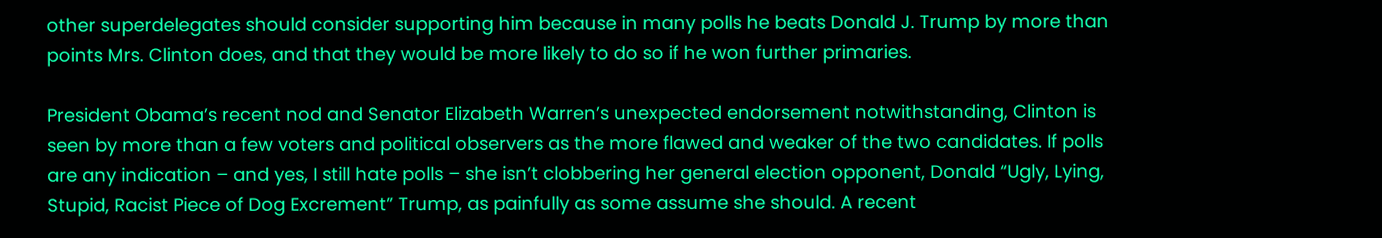other superdelegates should consider supporting him because in many polls he beats Donald J. Trump by more than points Mrs. Clinton does, and that they would be more likely to do so if he won further primaries.

President Obama’s recent nod and Senator Elizabeth Warren’s unexpected endorsement notwithstanding, Clinton is seen by more than a few voters and political observers as the more flawed and weaker of the two candidates. If polls are any indication – and yes, I still hate polls – she isn’t clobbering her general election opponent, Donald “Ugly, Lying, Stupid, Racist Piece of Dog Excrement” Trump, as painfully as some assume she should. A recent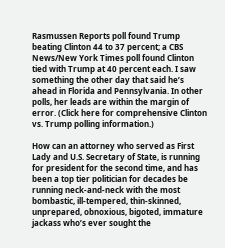Rasmussen Reports poll found Trump beating Clinton 44 to 37 percent; a CBS News/New York Times poll found Clinton tied with Trump at 40 percent each. I saw something the other day that said he’s ahead in Florida and Pennsylvania. In other polls, her leads are within the margin of error. (Click here for comprehensive Clinton vs. Trump polling information.)

How can an attorney who served as First Lady and U.S. Secretary of State, is running for president for the second time, and has been a top tier politician for decades be running neck-and-neck with the most bombastic, ill-tempered, thin-skinned, unprepared, obnoxious, bigoted, immature jackass who’s ever sought the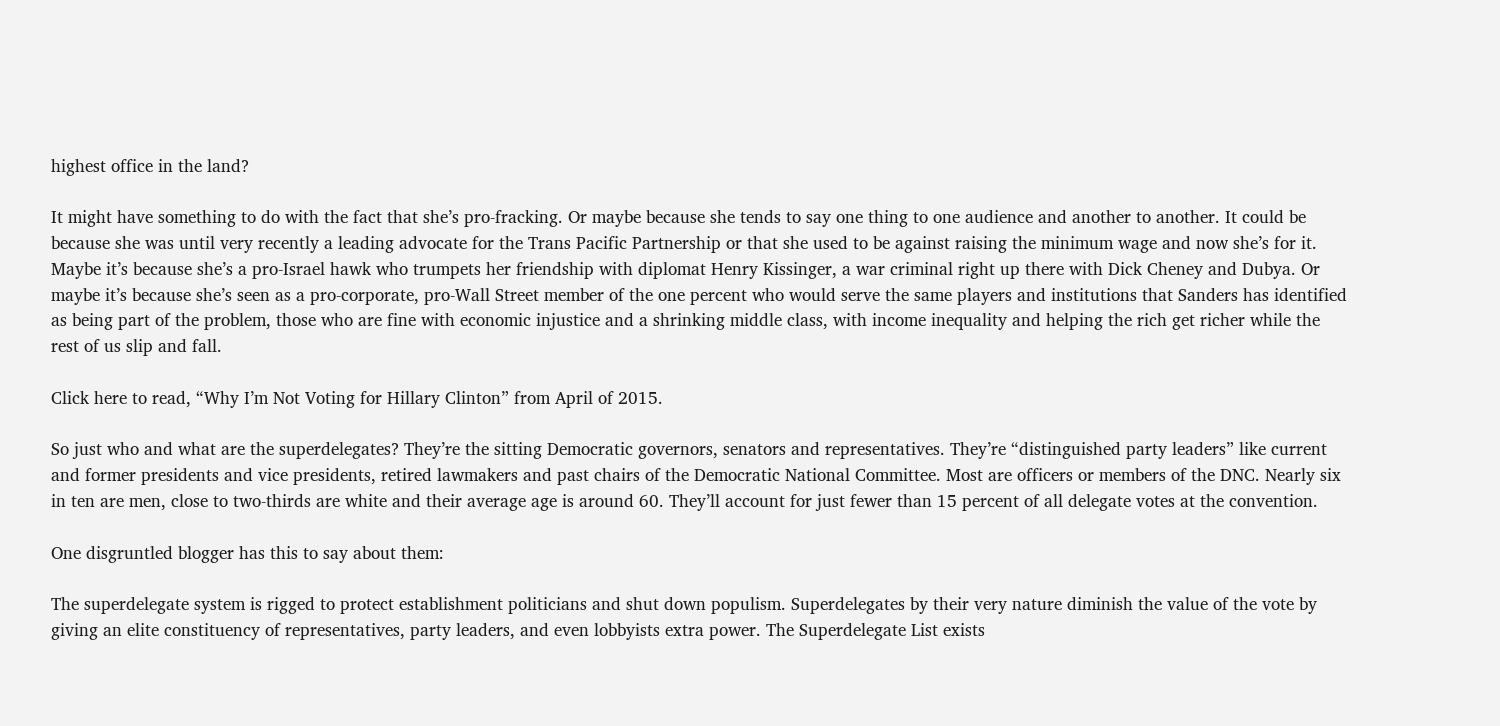highest office in the land?

It might have something to do with the fact that she’s pro-fracking. Or maybe because she tends to say one thing to one audience and another to another. It could be because she was until very recently a leading advocate for the Trans Pacific Partnership or that she used to be against raising the minimum wage and now she’s for it. Maybe it’s because she’s a pro-Israel hawk who trumpets her friendship with diplomat Henry Kissinger, a war criminal right up there with Dick Cheney and Dubya. Or maybe it’s because she’s seen as a pro-corporate, pro-Wall Street member of the one percent who would serve the same players and institutions that Sanders has identified as being part of the problem, those who are fine with economic injustice and a shrinking middle class, with income inequality and helping the rich get richer while the rest of us slip and fall.

Click here to read, “Why I’m Not Voting for Hillary Clinton” from April of 2015.

So just who and what are the superdelegates? They’re the sitting Democratic governors, senators and representatives. They’re “distinguished party leaders” like current and former presidents and vice presidents, retired lawmakers and past chairs of the Democratic National Committee. Most are officers or members of the DNC. Nearly six in ten are men, close to two-thirds are white and their average age is around 60. They’ll account for just fewer than 15 percent of all delegate votes at the convention.

One disgruntled blogger has this to say about them:

The superdelegate system is rigged to protect establishment politicians and shut down populism. Superdelegates by their very nature diminish the value of the vote by giving an elite constituency of representatives, party leaders, and even lobbyists extra power. The Superdelegate List exists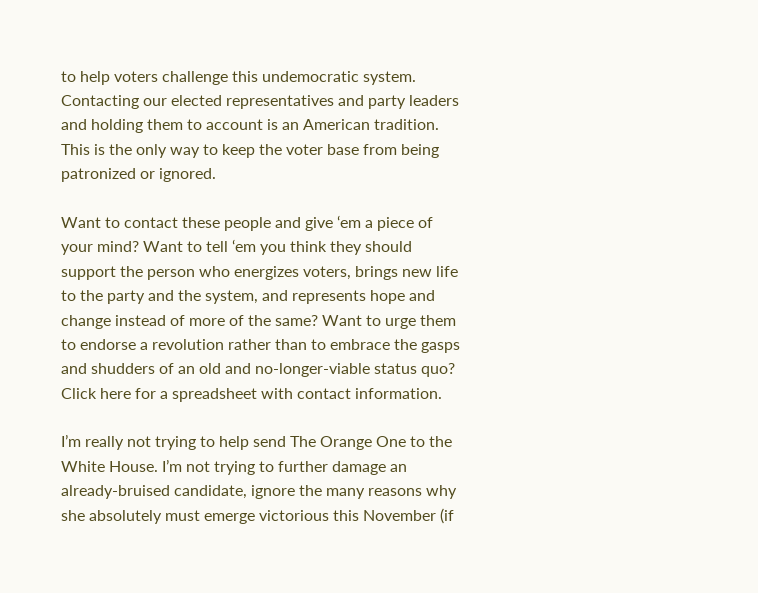to help voters challenge this undemocratic system. Contacting our elected representatives and party leaders and holding them to account is an American tradition. This is the only way to keep the voter base from being patronized or ignored.

Want to contact these people and give ‘em a piece of your mind? Want to tell ‘em you think they should support the person who energizes voters, brings new life to the party and the system, and represents hope and change instead of more of the same? Want to urge them to endorse a revolution rather than to embrace the gasps and shudders of an old and no-longer-viable status quo? Click here for a spreadsheet with contact information.

I’m really not trying to help send The Orange One to the White House. I’m not trying to further damage an already-bruised candidate, ignore the many reasons why she absolutely must emerge victorious this November (if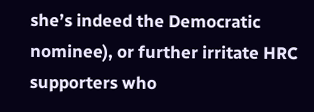she’s indeed the Democratic nominee), or further irritate HRC supporters who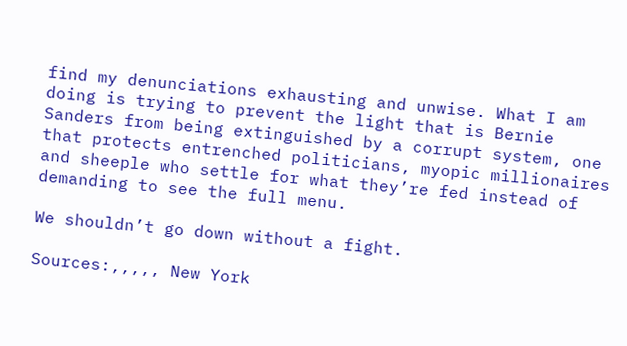find my denunciations exhausting and unwise. What I am doing is trying to prevent the light that is Bernie Sanders from being extinguished by a corrupt system, one that protects entrenched politicians, myopic millionaires and sheeple who settle for what they’re fed instead of demanding to see the full menu.

We shouldn’t go down without a fight.

Sources:,,,,, New York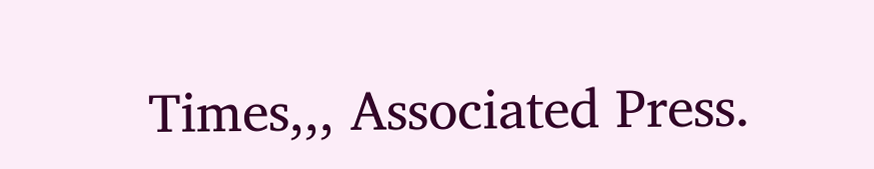Times,,, Associated Press.